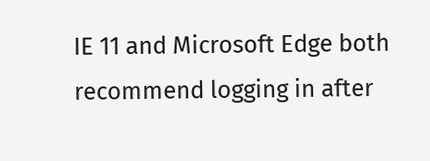IE 11 and Microsoft Edge both recommend logging in after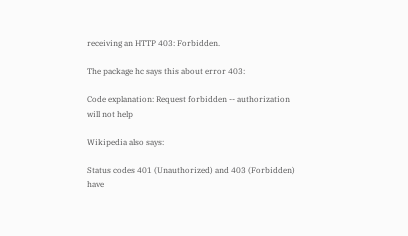receiving an HTTP 403: Forbidden.

The package hc says this about error 403:

Code explanation: Request forbidden -- authorization will not help

Wikipedia also says:

Status codes 401 (Unauthorized) and 403 (Forbidden) have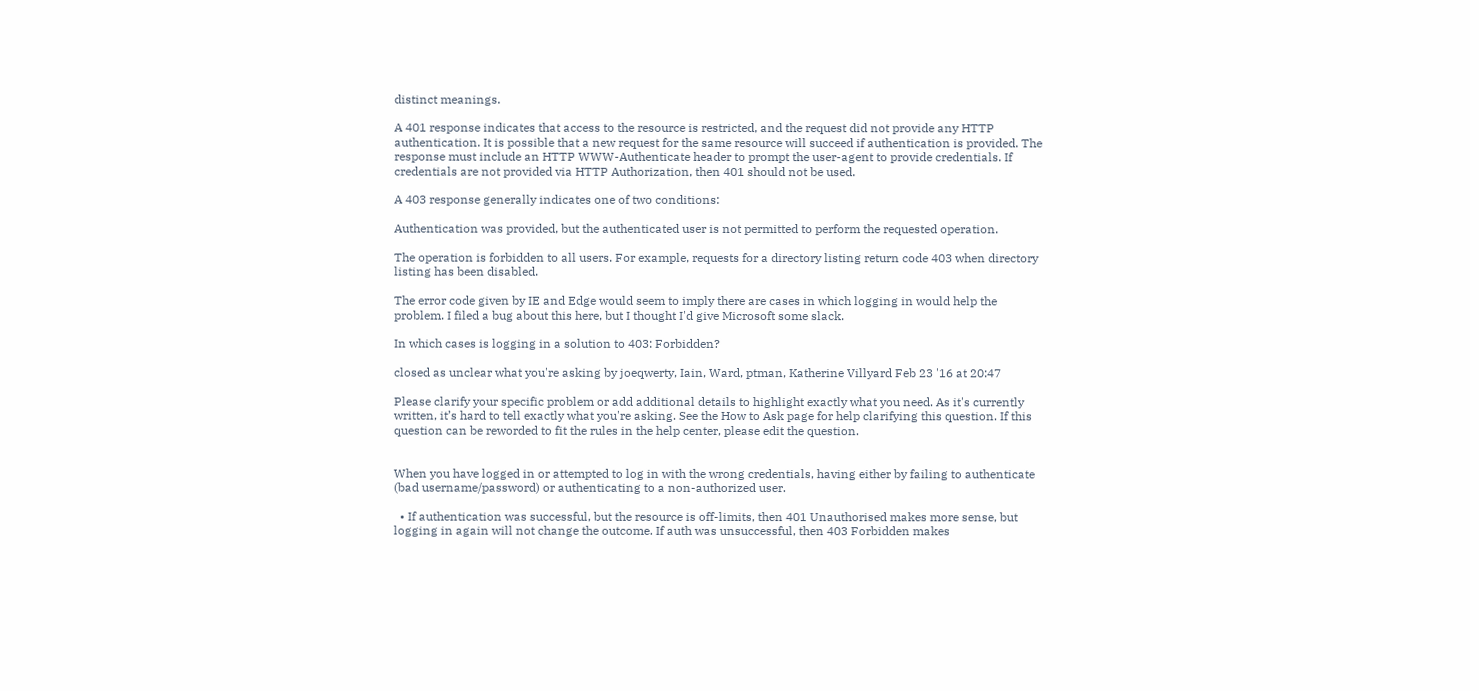distinct meanings.

A 401 response indicates that access to the resource is restricted, and the request did not provide any HTTP authentication. It is possible that a new request for the same resource will succeed if authentication is provided. The response must include an HTTP WWW-Authenticate header to prompt the user-agent to provide credentials. If credentials are not provided via HTTP Authorization, then 401 should not be used.

A 403 response generally indicates one of two conditions:

Authentication was provided, but the authenticated user is not permitted to perform the requested operation.

The operation is forbidden to all users. For example, requests for a directory listing return code 403 when directory listing has been disabled.

The error code given by IE and Edge would seem to imply there are cases in which logging in would help the problem. I filed a bug about this here, but I thought I'd give Microsoft some slack.

In which cases is logging in a solution to 403: Forbidden?

closed as unclear what you're asking by joeqwerty, Iain, Ward, ptman, Katherine Villyard Feb 23 '16 at 20:47

Please clarify your specific problem or add additional details to highlight exactly what you need. As it's currently written, it’s hard to tell exactly what you're asking. See the How to Ask page for help clarifying this question. If this question can be reworded to fit the rules in the help center, please edit the question.


When you have logged in or attempted to log in with the wrong credentials, having either by failing to authenticate (bad username/password) or authenticating to a non-authorized user.

  • If authentication was successful, but the resource is off-limits, then 401 Unauthorised makes more sense, but logging in again will not change the outcome. If auth was unsuccessful, then 403 Forbidden makes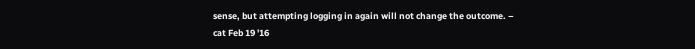sense, but attempting logging in again will not change the outcome. – cat Feb 19 '16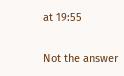at 19:55

Not the answer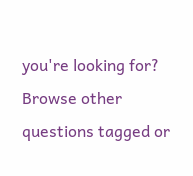you're looking for? Browse other questions tagged or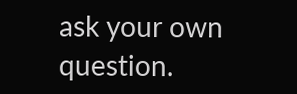ask your own question.